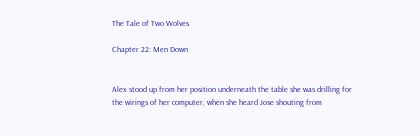The Tale of Two Wolves

Chapter 22: Men Down


Alex stood up from her position underneath the table she was drilling for the wirings of her computer, when she heard Jose shouting from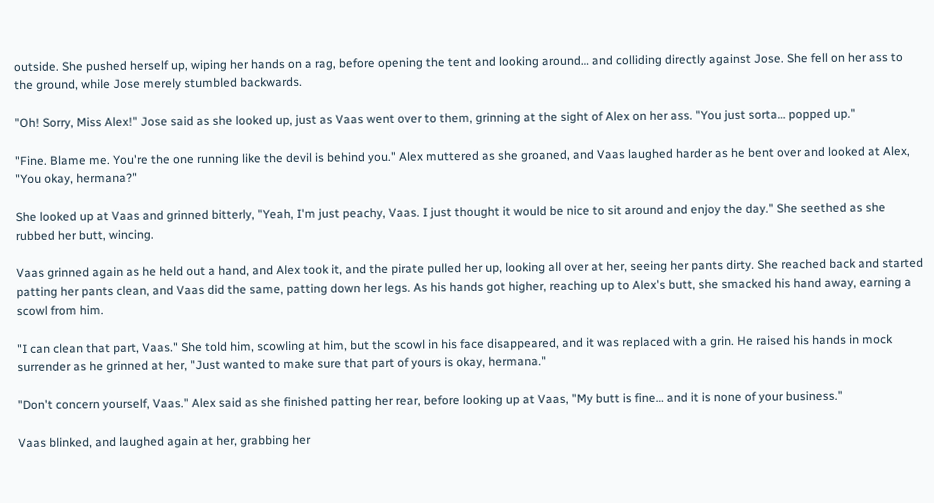outside. She pushed herself up, wiping her hands on a rag, before opening the tent and looking around… and colliding directly against Jose. She fell on her ass to the ground, while Jose merely stumbled backwards.

"Oh! Sorry, Miss Alex!" Jose said as she looked up, just as Vaas went over to them, grinning at the sight of Alex on her ass. "You just sorta… popped up."

"Fine. Blame me. You're the one running like the devil is behind you." Alex muttered as she groaned, and Vaas laughed harder as he bent over and looked at Alex, "You okay, hermana?"

She looked up at Vaas and grinned bitterly, "Yeah, I'm just peachy, Vaas. I just thought it would be nice to sit around and enjoy the day." She seethed as she rubbed her butt, wincing.

Vaas grinned again as he held out a hand, and Alex took it, and the pirate pulled her up, looking all over at her, seeing her pants dirty. She reached back and started patting her pants clean, and Vaas did the same, patting down her legs. As his hands got higher, reaching up to Alex's butt, she smacked his hand away, earning a scowl from him.

"I can clean that part, Vaas." She told him, scowling at him, but the scowl in his face disappeared, and it was replaced with a grin. He raised his hands in mock surrender as he grinned at her, "Just wanted to make sure that part of yours is okay, hermana."

"Don't concern yourself, Vaas." Alex said as she finished patting her rear, before looking up at Vaas, "My butt is fine… and it is none of your business."

Vaas blinked, and laughed again at her, grabbing her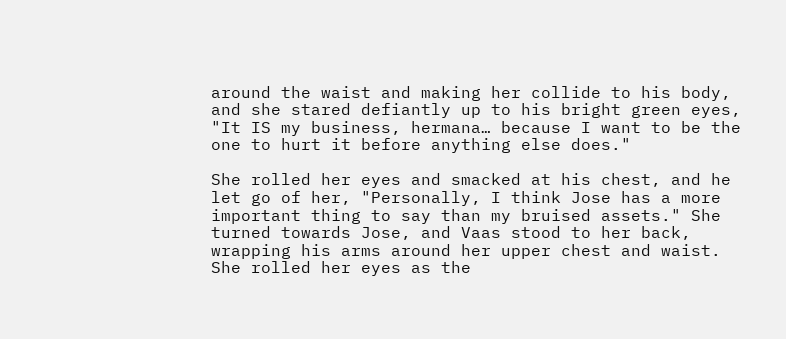around the waist and making her collide to his body, and she stared defiantly up to his bright green eyes, "It IS my business, hermana… because I want to be the one to hurt it before anything else does."

She rolled her eyes and smacked at his chest, and he let go of her, "Personally, I think Jose has a more important thing to say than my bruised assets." She turned towards Jose, and Vaas stood to her back, wrapping his arms around her upper chest and waist. She rolled her eyes as the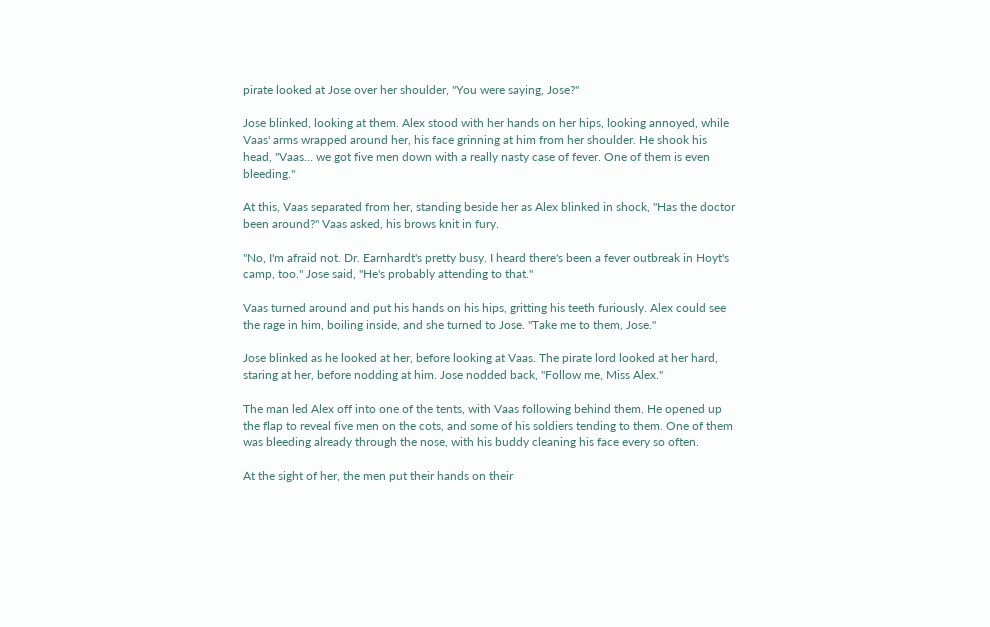pirate looked at Jose over her shoulder, "You were saying, Jose?"

Jose blinked, looking at them. Alex stood with her hands on her hips, looking annoyed, while Vaas' arms wrapped around her, his face grinning at him from her shoulder. He shook his head, "Vaas… we got five men down with a really nasty case of fever. One of them is even bleeding."

At this, Vaas separated from her, standing beside her as Alex blinked in shock, "Has the doctor been around?" Vaas asked, his brows knit in fury.

"No, I'm afraid not. Dr. Earnhardt's pretty busy. I heard there's been a fever outbreak in Hoyt's camp, too." Jose said, "He's probably attending to that."

Vaas turned around and put his hands on his hips, gritting his teeth furiously. Alex could see the rage in him, boiling inside, and she turned to Jose. "Take me to them, Jose."

Jose blinked as he looked at her, before looking at Vaas. The pirate lord looked at her hard, staring at her, before nodding at him. Jose nodded back, "Follow me, Miss Alex."

The man led Alex off into one of the tents, with Vaas following behind them. He opened up the flap to reveal five men on the cots, and some of his soldiers tending to them. One of them was bleeding already through the nose, with his buddy cleaning his face every so often.

At the sight of her, the men put their hands on their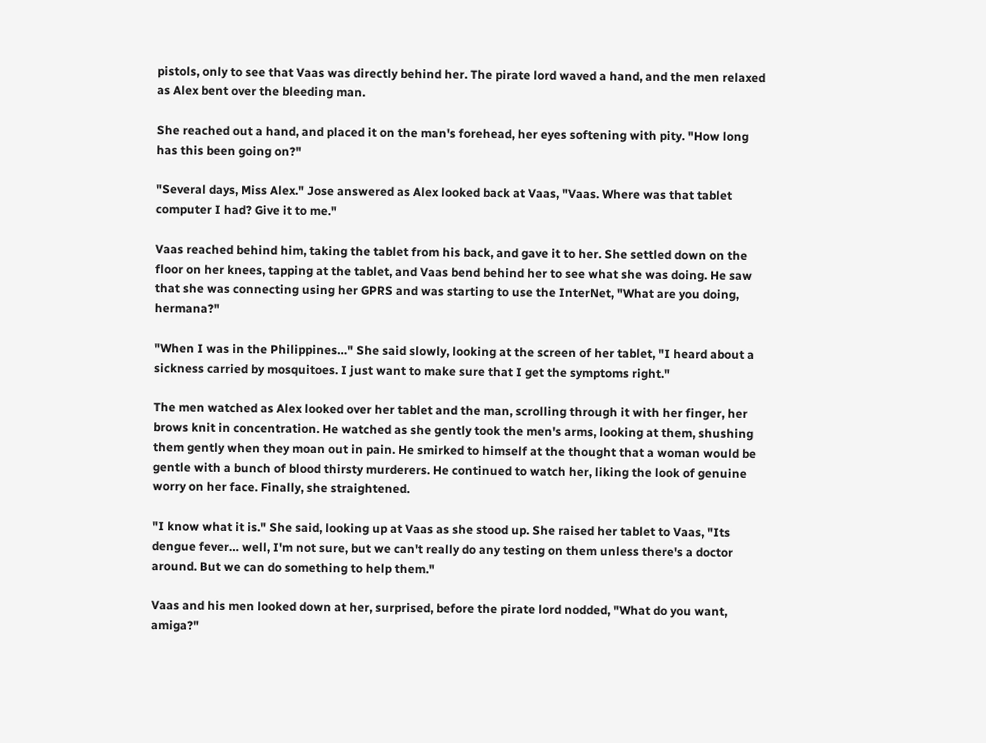pistols, only to see that Vaas was directly behind her. The pirate lord waved a hand, and the men relaxed as Alex bent over the bleeding man.

She reached out a hand, and placed it on the man's forehead, her eyes softening with pity. "How long has this been going on?"

"Several days, Miss Alex." Jose answered as Alex looked back at Vaas, "Vaas. Where was that tablet computer I had? Give it to me."

Vaas reached behind him, taking the tablet from his back, and gave it to her. She settled down on the floor on her knees, tapping at the tablet, and Vaas bend behind her to see what she was doing. He saw that she was connecting using her GPRS and was starting to use the InterNet, "What are you doing, hermana?"

"When I was in the Philippines…" She said slowly, looking at the screen of her tablet, "I heard about a sickness carried by mosquitoes. I just want to make sure that I get the symptoms right."

The men watched as Alex looked over her tablet and the man, scrolling through it with her finger, her brows knit in concentration. He watched as she gently took the men's arms, looking at them, shushing them gently when they moan out in pain. He smirked to himself at the thought that a woman would be gentle with a bunch of blood thirsty murderers. He continued to watch her, liking the look of genuine worry on her face. Finally, she straightened.

"I know what it is." She said, looking up at Vaas as she stood up. She raised her tablet to Vaas, "Its dengue fever… well, I'm not sure, but we can't really do any testing on them unless there's a doctor around. But we can do something to help them."

Vaas and his men looked down at her, surprised, before the pirate lord nodded, "What do you want, amiga?"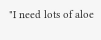"I need lots of aloe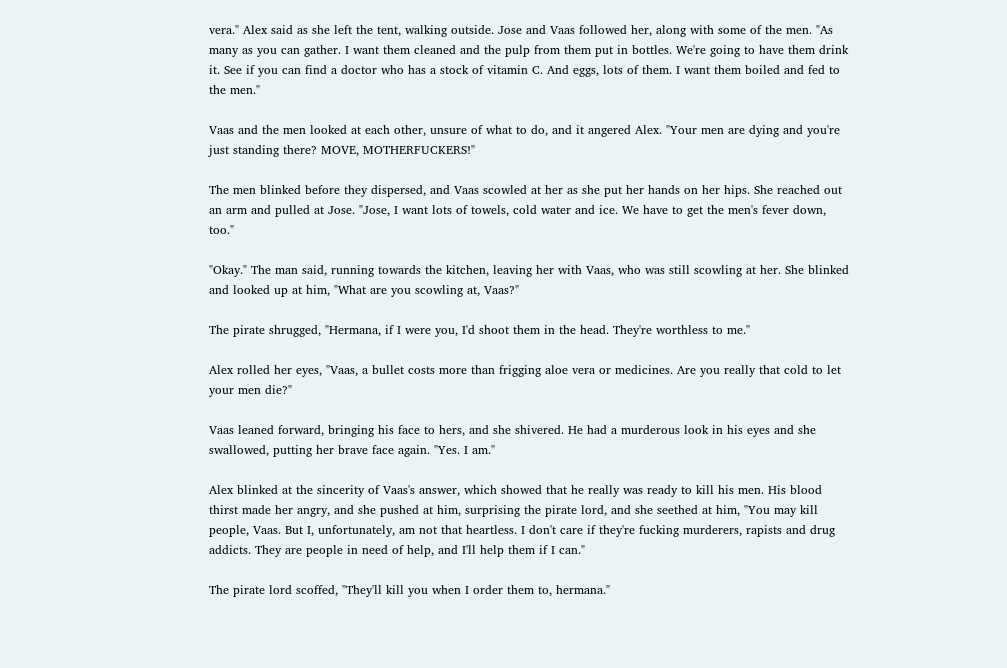vera." Alex said as she left the tent, walking outside. Jose and Vaas followed her, along with some of the men. "As many as you can gather. I want them cleaned and the pulp from them put in bottles. We're going to have them drink it. See if you can find a doctor who has a stock of vitamin C. And eggs, lots of them. I want them boiled and fed to the men."

Vaas and the men looked at each other, unsure of what to do, and it angered Alex. "Your men are dying and you're just standing there? MOVE, MOTHERFUCKERS!"

The men blinked before they dispersed, and Vaas scowled at her as she put her hands on her hips. She reached out an arm and pulled at Jose. "Jose, I want lots of towels, cold water and ice. We have to get the men's fever down, too."

"Okay." The man said, running towards the kitchen, leaving her with Vaas, who was still scowling at her. She blinked and looked up at him, "What are you scowling at, Vaas?"

The pirate shrugged, "Hermana, if I were you, I'd shoot them in the head. They're worthless to me."

Alex rolled her eyes, "Vaas, a bullet costs more than frigging aloe vera or medicines. Are you really that cold to let your men die?"

Vaas leaned forward, bringing his face to hers, and she shivered. He had a murderous look in his eyes and she swallowed, putting her brave face again. "Yes. I am."

Alex blinked at the sincerity of Vaas's answer, which showed that he really was ready to kill his men. His blood thirst made her angry, and she pushed at him, surprising the pirate lord, and she seethed at him, "You may kill people, Vaas. But I, unfortunately, am not that heartless. I don't care if they're fucking murderers, rapists and drug addicts. They are people in need of help, and I'll help them if I can."

The pirate lord scoffed, "They'll kill you when I order them to, hermana."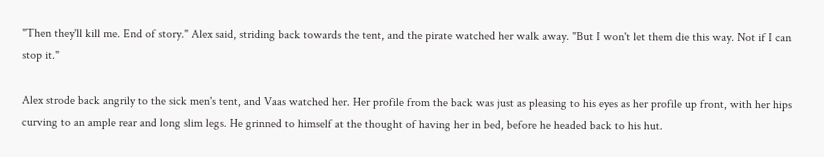"Then they'll kill me. End of story." Alex said, striding back towards the tent, and the pirate watched her walk away. "But I won't let them die this way. Not if I can stop it."

Alex strode back angrily to the sick men's tent, and Vaas watched her. Her profile from the back was just as pleasing to his eyes as her profile up front, with her hips curving to an ample rear and long slim legs. He grinned to himself at the thought of having her in bed, before he headed back to his hut.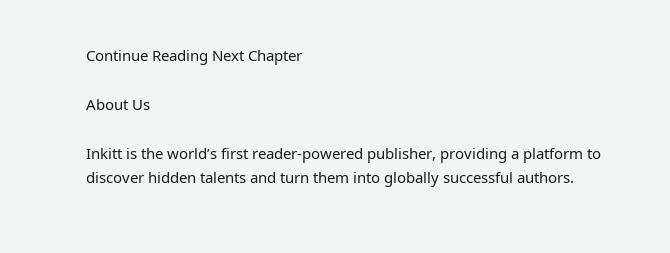Continue Reading Next Chapter

About Us

Inkitt is the world’s first reader-powered publisher, providing a platform to discover hidden talents and turn them into globally successful authors.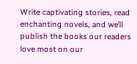Write captivating stories, read enchanting novels, and we’ll publish the books our readers love most on our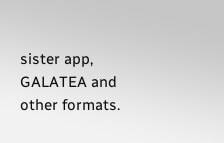sister app, GALATEA and other formats.